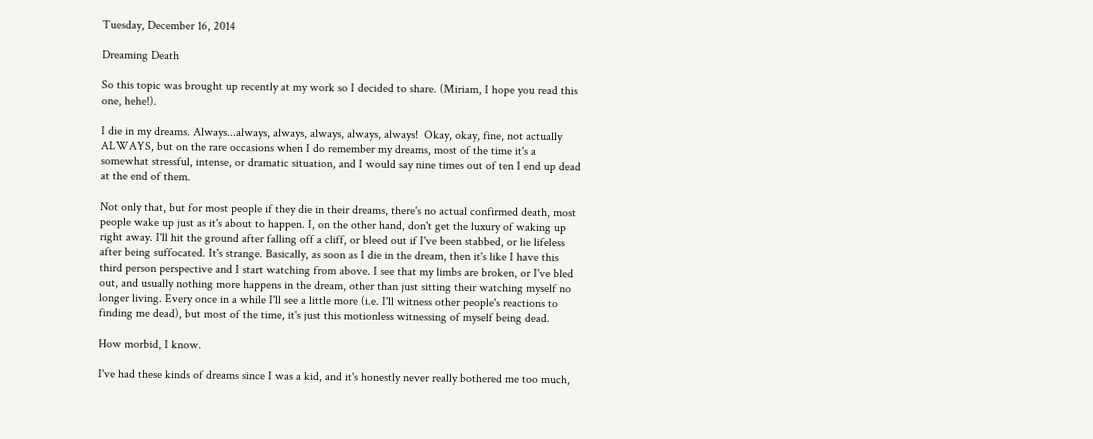Tuesday, December 16, 2014

Dreaming Death

So this topic was brought up recently at my work so I decided to share. (Miriam, I hope you read this one, hehe!).

I die in my dreams. Always...always, always, always, always, always!  Okay, okay, fine, not actually ALWAYS, but on the rare occasions when I do remember my dreams, most of the time it's a somewhat stressful, intense, or dramatic situation, and I would say nine times out of ten I end up dead at the end of them.

Not only that, but for most people if they die in their dreams, there's no actual confirmed death, most people wake up just as it's about to happen. I, on the other hand, don't get the luxury of waking up right away. I'll hit the ground after falling off a cliff, or bleed out if I've been stabbed, or lie lifeless after being suffocated. It's strange. Basically, as soon as I die in the dream, then it's like I have this third person perspective and I start watching from above. I see that my limbs are broken, or I've bled out, and usually nothing more happens in the dream, other than just sitting their watching myself no longer living. Every once in a while I'll see a little more (i.e. I'll witness other people's reactions to finding me dead), but most of the time, it's just this motionless witnessing of myself being dead.

How morbid, I know.

I've had these kinds of dreams since I was a kid, and it's honestly never really bothered me too much,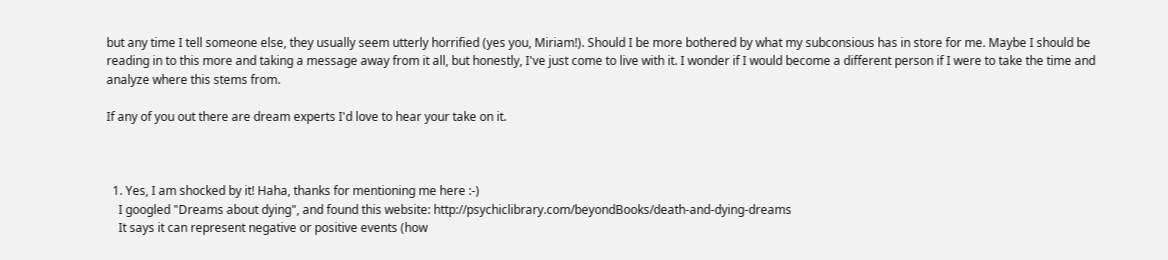but any time I tell someone else, they usually seem utterly horrified (yes you, Miriam!). Should I be more bothered by what my subconsious has in store for me. Maybe I should be reading in to this more and taking a message away from it all, but honestly, I've just come to live with it. I wonder if I would become a different person if I were to take the time and analyze where this stems from.

If any of you out there are dream experts I'd love to hear your take on it.



  1. Yes, I am shocked by it! Haha, thanks for mentioning me here :-)
    I googled "Dreams about dying", and found this website: http://psychiclibrary.com/beyondBooks/death-and-dying-dreams
    It says it can represent negative or positive events (how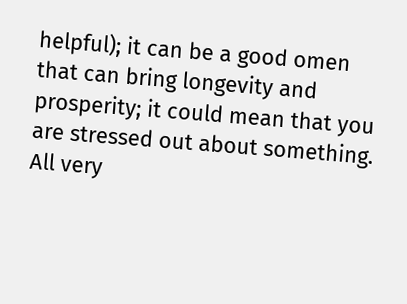helpful); it can be a good omen that can bring longevity and prosperity; it could mean that you are stressed out about something. All very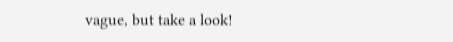vague, but take a look!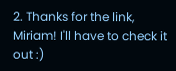2. Thanks for the link, Miriam! I'll have to check it out :)